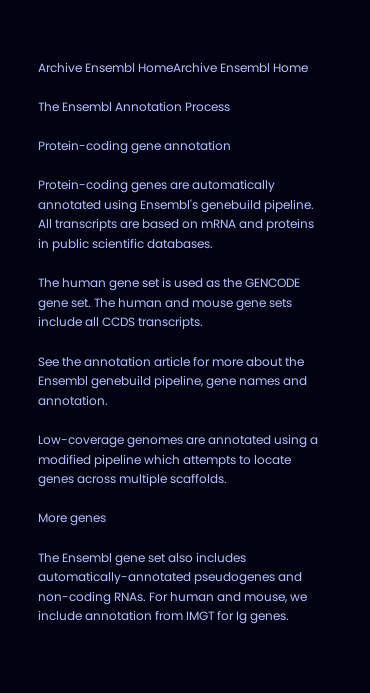Archive Ensembl HomeArchive Ensembl Home

The Ensembl Annotation Process

Protein-coding gene annotation

Protein-coding genes are automatically annotated using Ensembl's genebuild pipeline. All transcripts are based on mRNA and proteins in public scientific databases.

The human gene set is used as the GENCODE gene set. The human and mouse gene sets include all CCDS transcripts.

See the annotation article for more about the Ensembl genebuild pipeline, gene names and annotation.

Low-coverage genomes are annotated using a modified pipeline which attempts to locate genes across multiple scaffolds.

More genes

The Ensembl gene set also includes automatically-annotated pseudogenes and non-coding RNAs. For human and mouse, we include annotation from IMGT for Ig genes.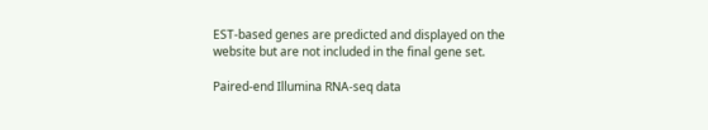EST-based genes are predicted and displayed on the website but are not included in the final gene set.

Paired-end Illumina RNA-seq data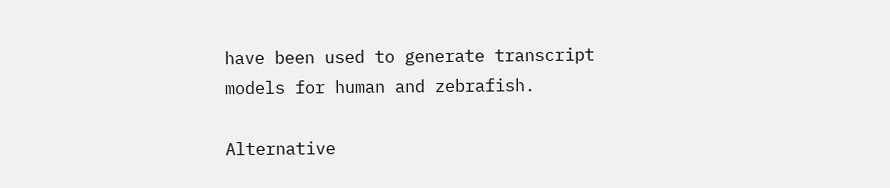have been used to generate transcript models for human and zebrafish.

Alternative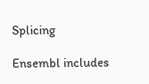Splicing

Ensembl includes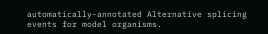automatically-annotated Alternative splicing events for model organisms.